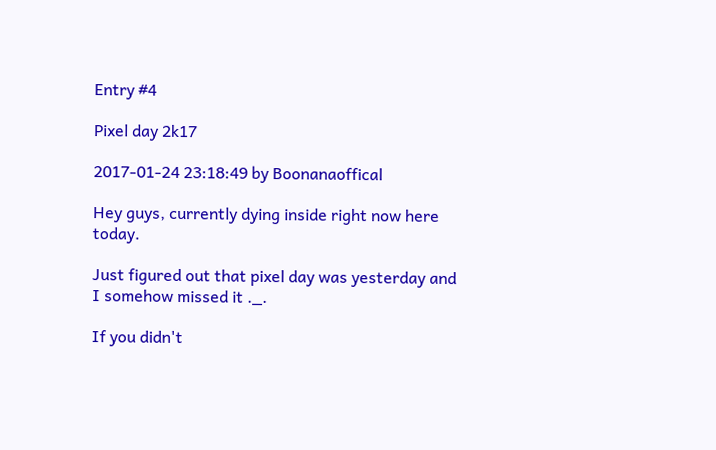Entry #4

Pixel day 2k17

2017-01-24 23:18:49 by Boonanaoffical

Hey guys, currently dying inside right now here today.

Just figured out that pixel day was yesterday and I somehow missed it ._.

If you didn't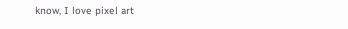know, I love pixel art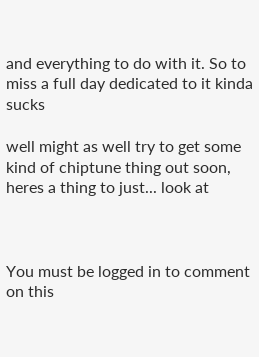and everything to do with it. So to miss a full day dedicated to it kinda sucks

well might as well try to get some kind of chiptune thing out soon, heres a thing to just... look at



You must be logged in to comment on this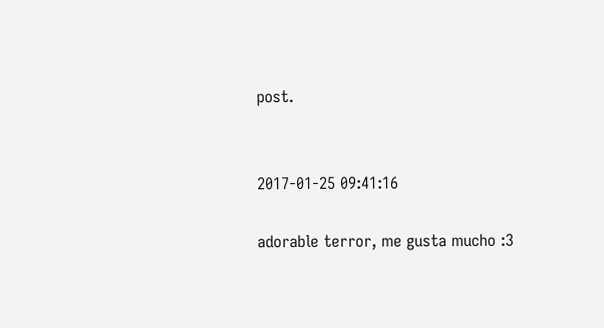post.


2017-01-25 09:41:16

adorable terror, me gusta mucho :3